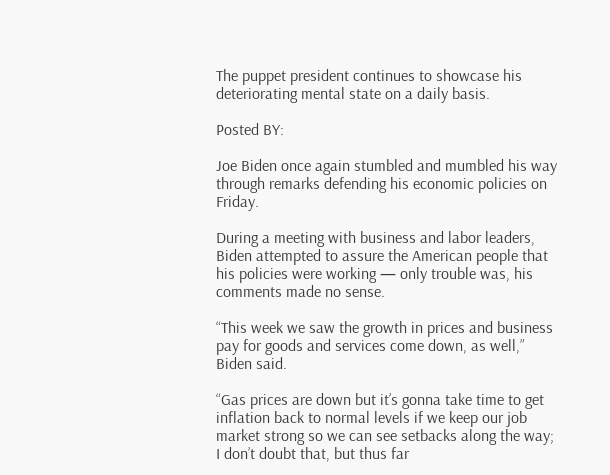The puppet president continues to showcase his deteriorating mental state on a daily basis.

Posted BY:

Joe Biden once again stumbled and mumbled his way through remarks defending his economic policies on Friday.

During a meeting with business and labor leaders, Biden attempted to assure the American people that his policies were working — only trouble was, his comments made no sense.

“This week we saw the growth in prices and business pay for goods and services come down, as well,” Biden said.

“Gas prices are down but it’s gonna take time to get inflation back to normal levels if we keep our job market strong so we can see setbacks along the way; I don’t doubt that, but thus far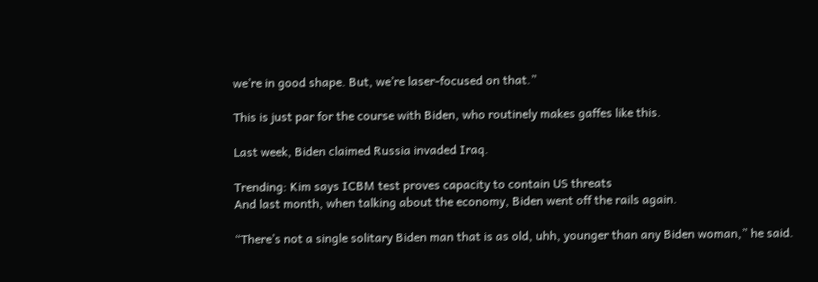we’re in good shape. But, we’re laser-focused on that.”

This is just par for the course with Biden, who routinely makes gaffes like this.

Last week, Biden claimed Russia invaded Iraq.

Trending: Kim says ICBM test proves capacity to contain US threats
And last month, when talking about the economy, Biden went off the rails again.

“There’s not a single solitary Biden man that is as old, uhh, younger than any Biden woman,” he said.